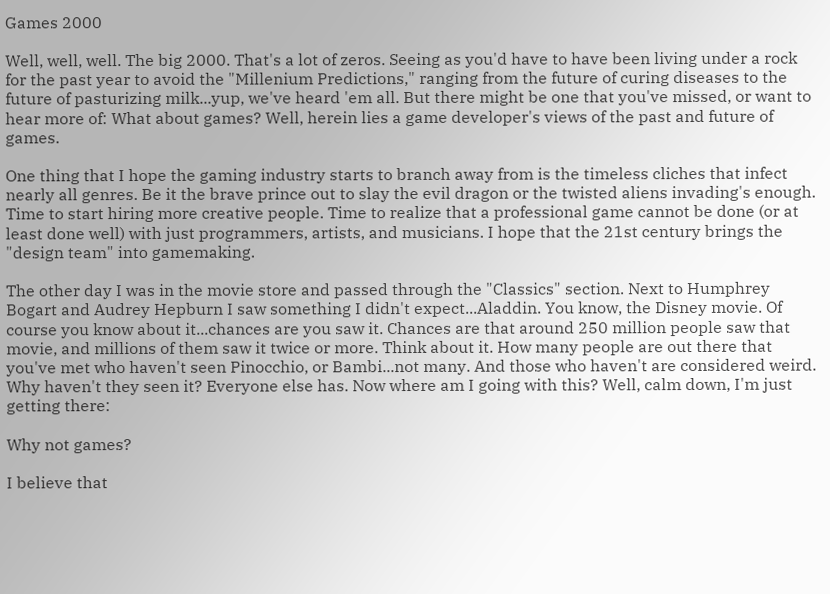Games 2000

Well, well, well. The big 2000. That's a lot of zeros. Seeing as you'd have to have been living under a rock for the past year to avoid the "Millenium Predictions," ranging from the future of curing diseases to the future of pasturizing milk...yup, we've heard 'em all. But there might be one that you've missed, or want to hear more of: What about games? Well, herein lies a game developer's views of the past and future of games.

One thing that I hope the gaming industry starts to branch away from is the timeless cliches that infect nearly all genres. Be it the brave prince out to slay the evil dragon or the twisted aliens invading's enough. Time to start hiring more creative people. Time to realize that a professional game cannot be done (or at least done well) with just programmers, artists, and musicians. I hope that the 21st century brings the "design team" into gamemaking.

The other day I was in the movie store and passed through the "Classics" section. Next to Humphrey Bogart and Audrey Hepburn I saw something I didn't expect...Aladdin. You know, the Disney movie. Of course you know about it...chances are you saw it. Chances are that around 250 million people saw that movie, and millions of them saw it twice or more. Think about it. How many people are out there that you've met who haven't seen Pinocchio, or Bambi...not many. And those who haven't are considered weird. Why haven't they seen it? Everyone else has. Now where am I going with this? Well, calm down, I'm just getting there:

Why not games?

I believe that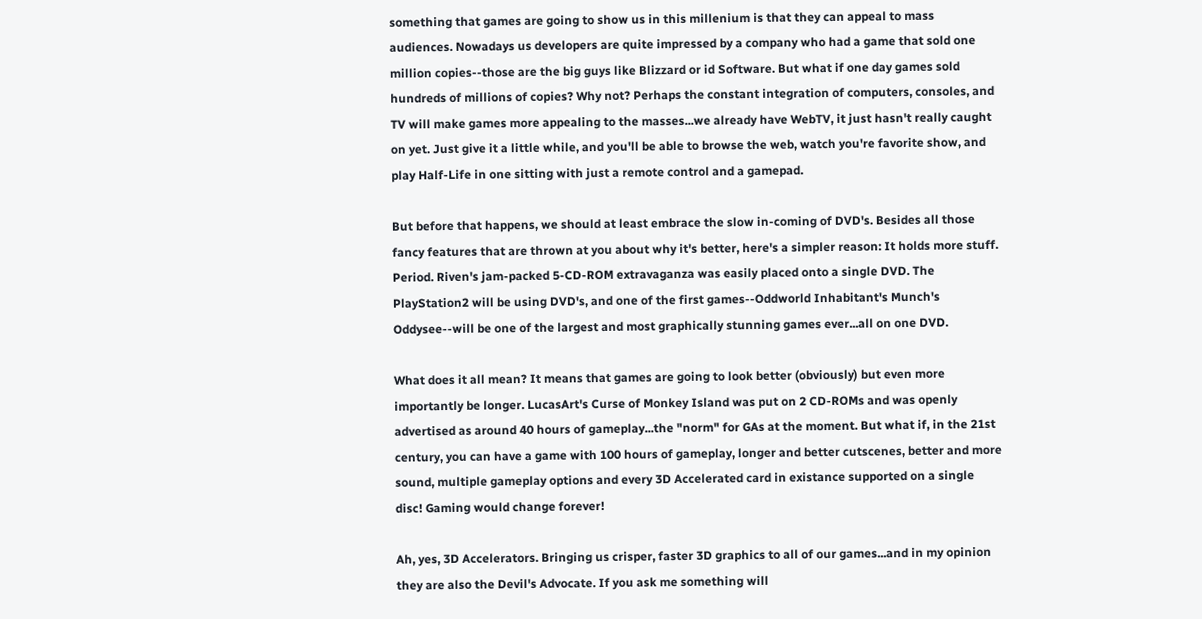something that games are going to show us in this millenium is that they can appeal to mass audiences. Nowadays us developers are quite impressed by a company who had a game that sold one million copies--those are the big guys like Blizzard or id Software. But what if one day games sold hundreds of millions of copies? Why not? Perhaps the constant integration of computers, consoles, and TV will make games more appealing to the masses...we already have WebTV, it just hasn't really caught on yet. Just give it a little while, and you'll be able to browse the web, watch you're favorite show, and play Half-Life in one sitting with just a remote control and a gamepad.

But before that happens, we should at least embrace the slow in-coming of DVD's. Besides all those fancy features that are thrown at you about why it's better, here's a simpler reason: It holds more stuff. Period. Riven's jam-packed 5-CD-ROM extravaganza was easily placed onto a single DVD. The PlayStation2 will be using DVD's, and one of the first games--Oddworld Inhabitant's Munch's Oddysee--will be one of the largest and most graphically stunning games ever...all on one DVD.

What does it all mean? It means that games are going to look better (obviously) but even more importantly be longer. LucasArt's Curse of Monkey Island was put on 2 CD-ROMs and was openly advertised as around 40 hours of gameplay...the "norm" for GAs at the moment. But what if, in the 21st century, you can have a game with 100 hours of gameplay, longer and better cutscenes, better and more sound, multiple gameplay options and every 3D Accelerated card in existance supported on a single disc! Gaming would change forever!

Ah, yes, 3D Accelerators. Bringing us crisper, faster 3D graphics to all of our games...and in my opinion they are also the Devil's Advocate. If you ask me something will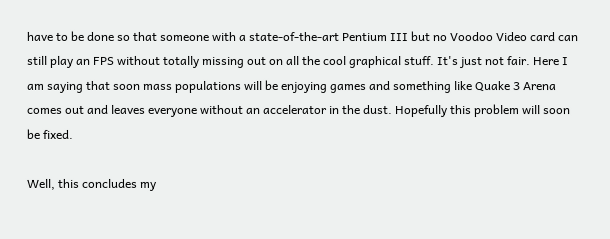have to be done so that someone with a state-of-the-art Pentium III but no Voodoo Video card can still play an FPS without totally missing out on all the cool graphical stuff. It's just not fair. Here I am saying that soon mass populations will be enjoying games and something like Quake 3 Arena comes out and leaves everyone without an accelerator in the dust. Hopefully this problem will soon be fixed.

Well, this concludes my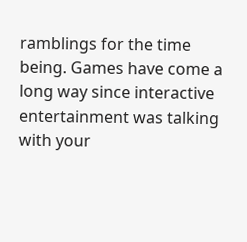ramblings for the time being. Games have come a long way since interactive entertainment was talking with your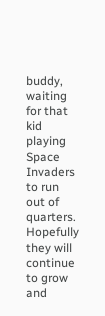buddy, waiting for that kid playing Space Invaders to run out of quarters. Hopefully they will continue to grow and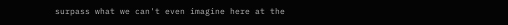surpass what we can't even imagine here at the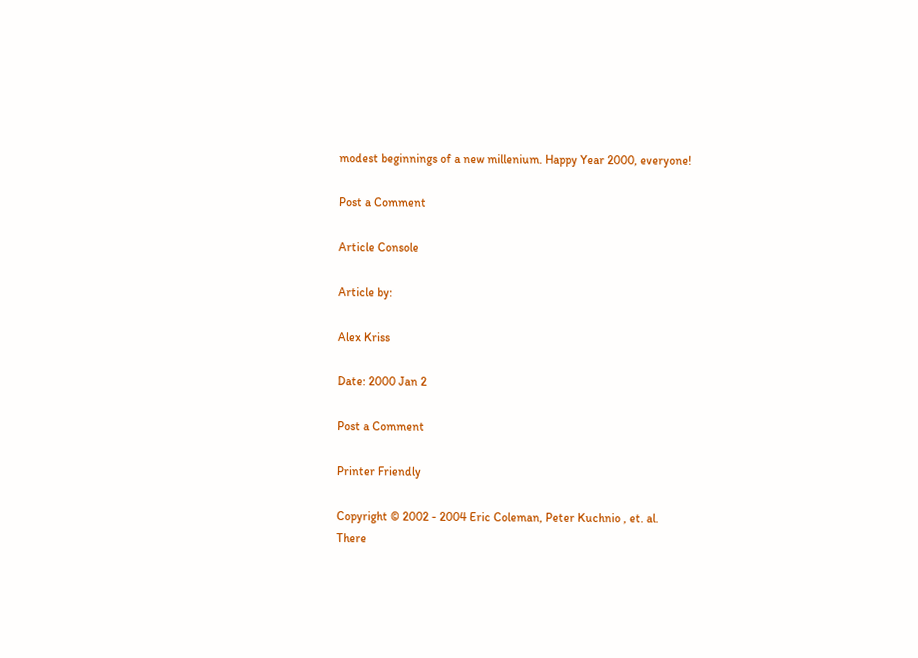modest beginnings of a new millenium. Happy Year 2000, everyone!

Post a Comment

Article Console

Article by:

Alex Kriss

Date: 2000 Jan 2

Post a Comment

Printer Friendly

Copyright © 2002 - 2004 Eric Coleman, Peter Kuchnio , et. al.
There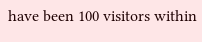have been 100 visitors within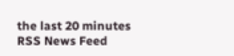the last 20 minutes
RSS News Feed